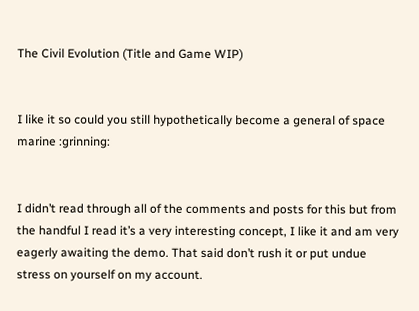The Civil Evolution (Title and Game WIP)


I like it so could you still hypothetically become a general of space marine :grinning:


I didn’t read through all of the comments and posts for this but from the handful I read it’s a very interesting concept, I like it and am very eagerly awaiting the demo. That said don’t rush it or put undue stress on yourself on my account.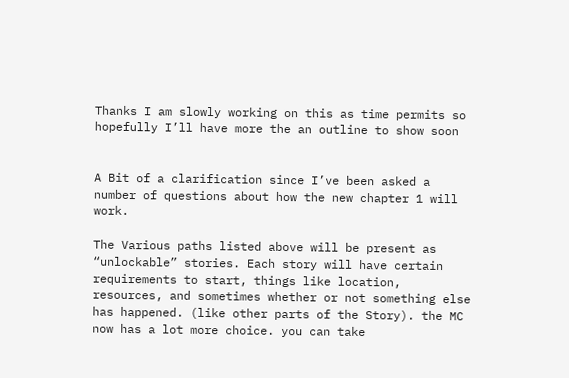Thanks I am slowly working on this as time permits so hopefully I’ll have more the an outline to show soon


A Bit of a clarification since I’ve been asked a number of questions about how the new chapter 1 will work.

The Various paths listed above will be present as “unlockable” stories. Each story will have certain requirements to start, things like location, resources, and sometimes whether or not something else has happened. (like other parts of the Story). the MC now has a lot more choice. you can take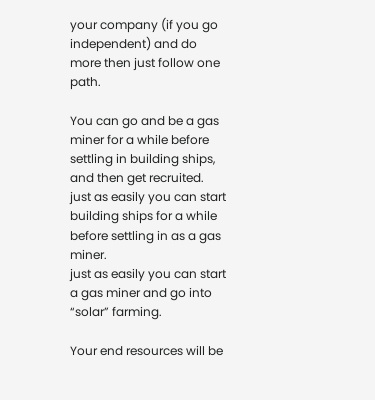your company (if you go independent) and do more then just follow one path.

You can go and be a gas miner for a while before settling in building ships, and then get recruited.
just as easily you can start building ships for a while before settling in as a gas miner.
just as easily you can start a gas miner and go into “solar” farming.

Your end resources will be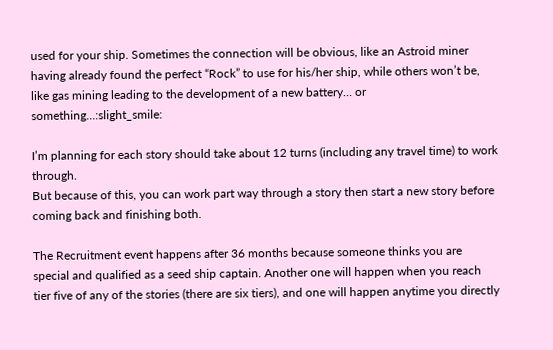used for your ship. Sometimes the connection will be obvious, like an Astroid miner having already found the perfect “Rock” to use for his/her ship, while others won’t be, like gas mining leading to the development of a new battery… or something…:slight_smile:

I’m planning for each story should take about 12 turns (including any travel time) to work through.
But because of this, you can work part way through a story then start a new story before coming back and finishing both.

The Recruitment event happens after 36 months because someone thinks you are special and qualified as a seed ship captain. Another one will happen when you reach tier five of any of the stories (there are six tiers), and one will happen anytime you directly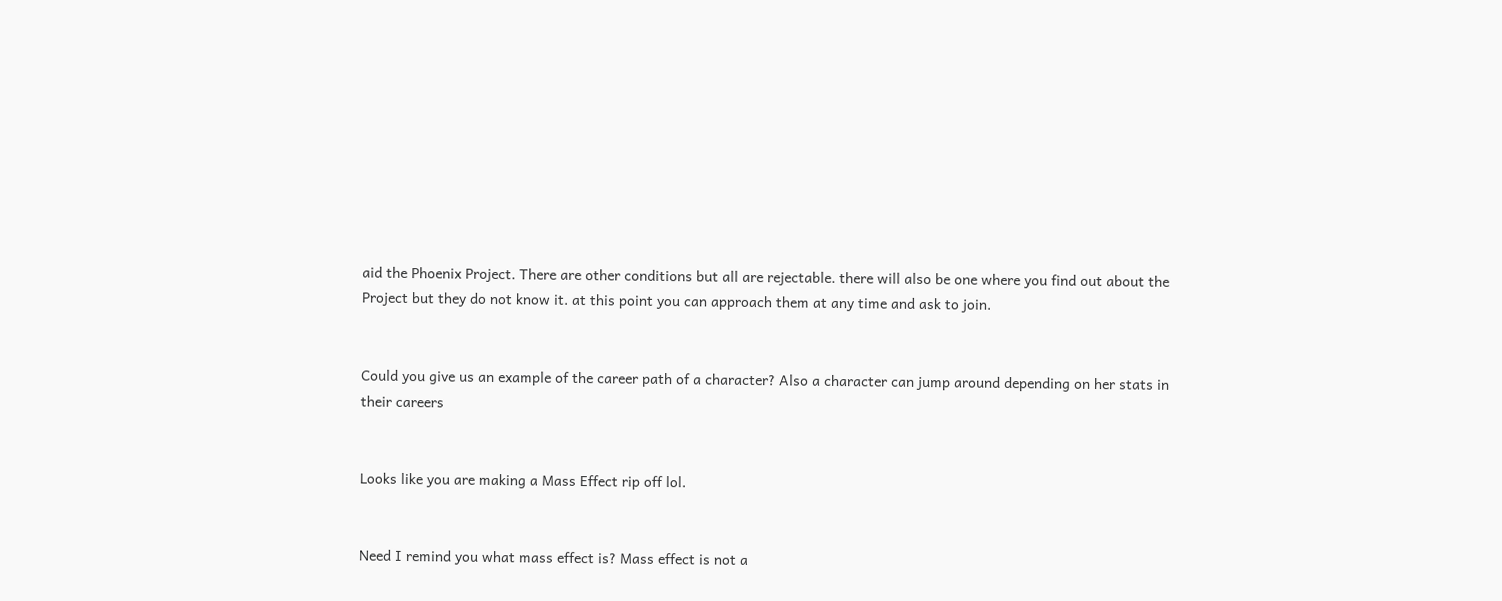aid the Phoenix Project. There are other conditions but all are rejectable. there will also be one where you find out about the Project but they do not know it. at this point you can approach them at any time and ask to join.


Could you give us an example of the career path of a character? Also a character can jump around depending on her stats in their careers


Looks like you are making a Mass Effect rip off lol.


Need I remind you what mass effect is? Mass effect is not a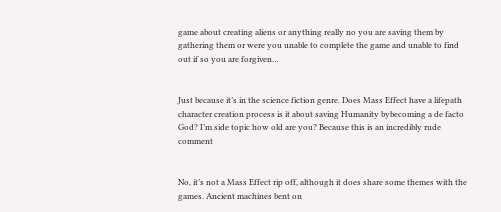game about creating aliens or anything really no you are saving them by gathering them or were you unable to complete the game and unable to find out if so you are forgiven…


Just because it’s in the science fiction genre. Does Mass Effect have a lifepath character creation process is it about saving Humanity bybecoming a de facto God? I’m side topic how old are you? Because this is an incredibly rude comment


No, it’s not a Mass Effect rip off, although it does share some themes with the games. Ancient machines bent on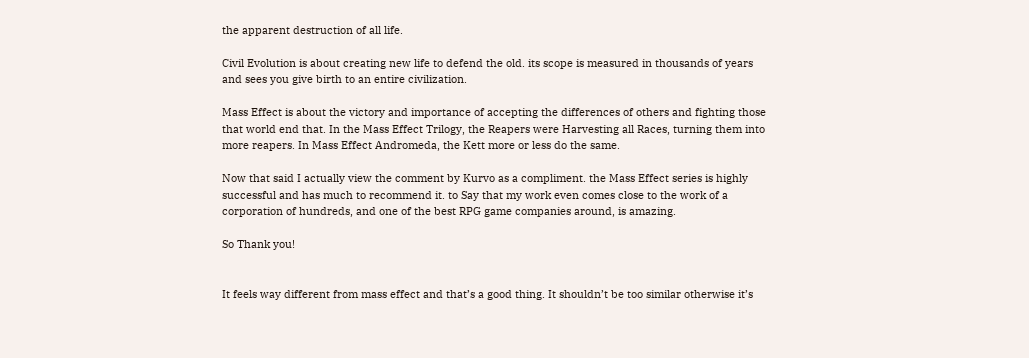the apparent destruction of all life.

Civil Evolution is about creating new life to defend the old. its scope is measured in thousands of years and sees you give birth to an entire civilization.

Mass Effect is about the victory and importance of accepting the differences of others and fighting those that world end that. In the Mass Effect Trilogy, the Reapers were Harvesting all Races, turning them into more reapers. In Mass Effect Andromeda, the Kett more or less do the same.

Now that said I actually view the comment by Kurvo as a compliment. the Mass Effect series is highly successful and has much to recommend it. to Say that my work even comes close to the work of a corporation of hundreds, and one of the best RPG game companies around, is amazing.

So Thank you!


It feels way different from mass effect and that’s a good thing. It shouldn’t be too similar otherwise it’s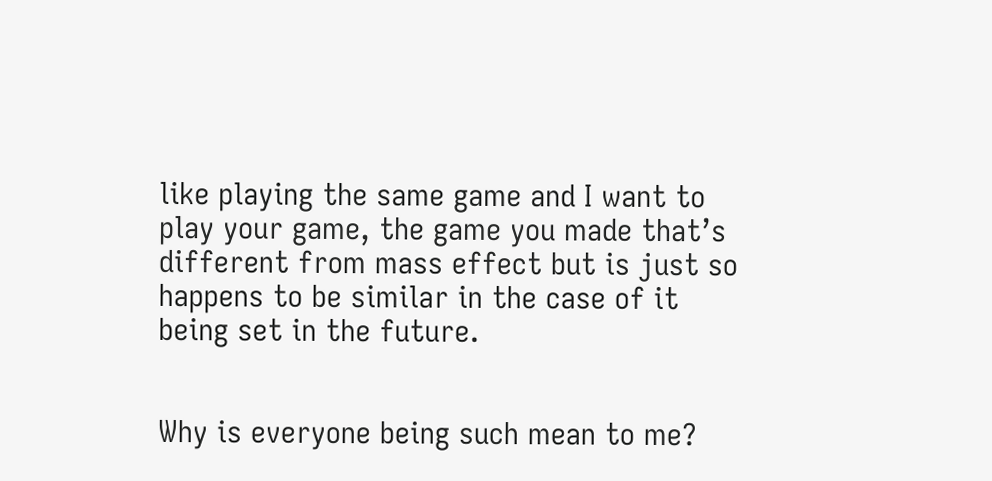like playing the same game and I want to play your game, the game you made that’s different from mass effect but is just so happens to be similar in the case of it being set in the future.


Why is everyone being such mean to me?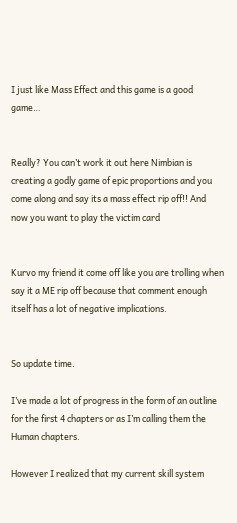I just like Mass Effect and this game is a good game…


Really? You can’t work it out here Nimbian is creating a godly game of epic proportions and you come along and say its a mass effect rip off!! And now you want to play the victim card


Kurvo my friend it come off like you are trolling when say it a ME rip off because that comment enough itself has a lot of negative implications.


So update time.

I’ve made a lot of progress in the form of an outline for the first 4 chapters or as I’m calling them the Human chapters.

However I realized that my current skill system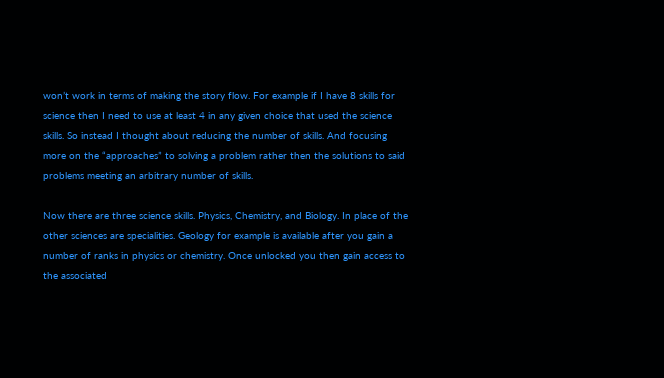won’t work in terms of making the story flow. For example if I have 8 skills for science then I need to use at least 4 in any given choice that used the science skills. So instead I thought about reducing the number of skills. And focusing more on the “approaches” to solving a problem rather then the solutions to said problems meeting an arbitrary number of skills.

Now there are three science skills. Physics, Chemistry, and Biology. In place of the other sciences are specialities. Geology for example is available after you gain a number of ranks in physics or chemistry. Once unlocked you then gain access to the associated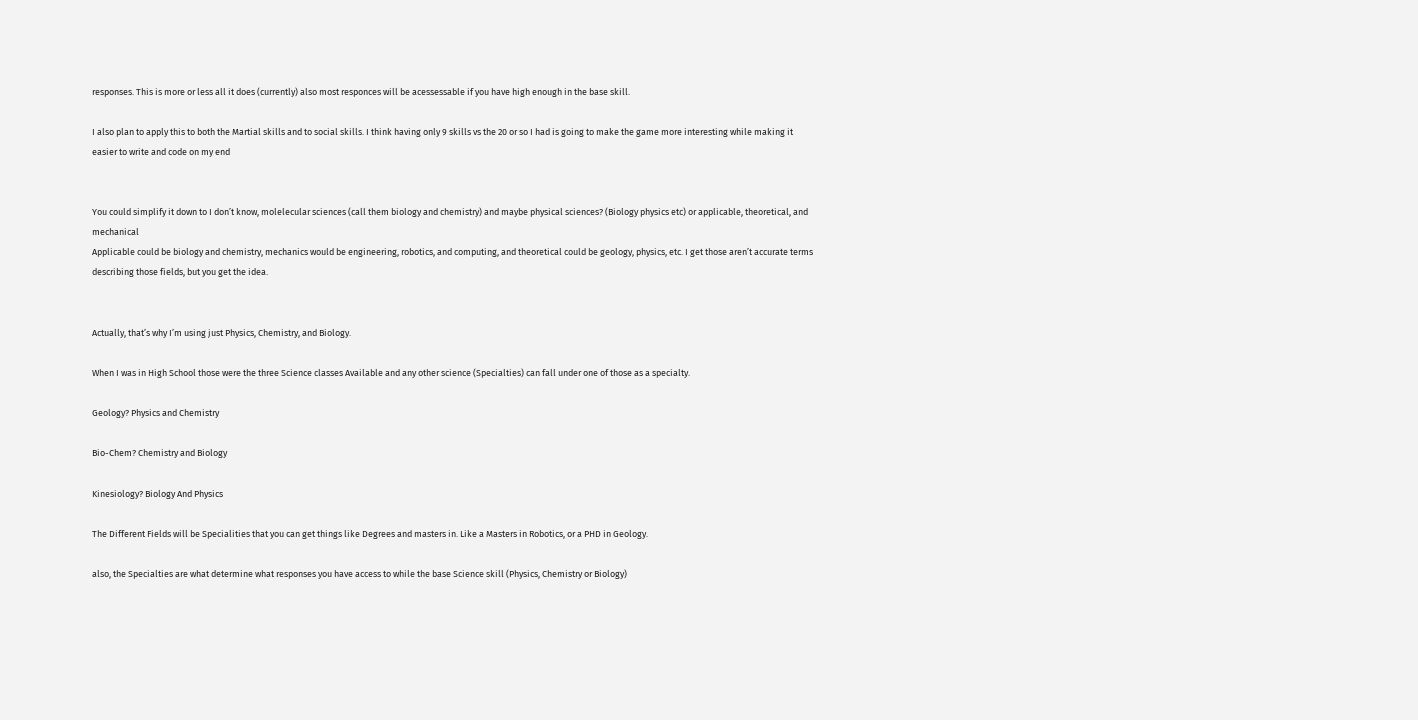responses. This is more or less all it does (currently) also most responces will be acessessable if you have high enough in the base skill.

I also plan to apply this to both the Martial skills and to social skills. I think having only 9 skills vs the 20 or so I had is going to make the game more interesting while making it easier to write and code on my end


You could simplify it down to I don’t know, molelecular sciences (call them biology and chemistry) and maybe physical sciences? (Biology physics etc) or applicable, theoretical, and mechanical
Applicable could be biology and chemistry, mechanics would be engineering, robotics, and computing, and theoretical could be geology, physics, etc. I get those aren’t accurate terms describing those fields, but you get the idea.


Actually, that’s why I’m using just Physics, Chemistry, and Biology.

When I was in High School those were the three Science classes Available and any other science (Specialties) can fall under one of those as a specialty.

Geology? Physics and Chemistry

Bio-Chem? Chemistry and Biology

Kinesiology? Biology And Physics

The Different Fields will be Specialities that you can get things like Degrees and masters in. Like a Masters in Robotics, or a PHD in Geology.

also, the Specialties are what determine what responses you have access to while the base Science skill (Physics, Chemistry or Biology)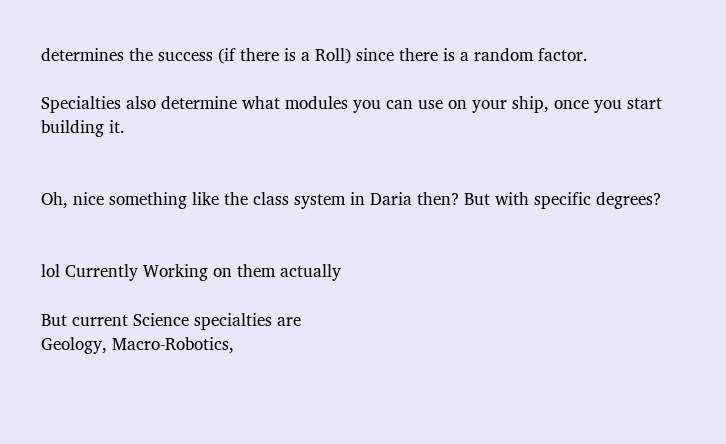determines the success (if there is a Roll) since there is a random factor.

Specialties also determine what modules you can use on your ship, once you start building it.


Oh, nice something like the class system in Daria then? But with specific degrees?


lol Currently Working on them actually

But current Science specialties are
Geology, Macro-Robotics,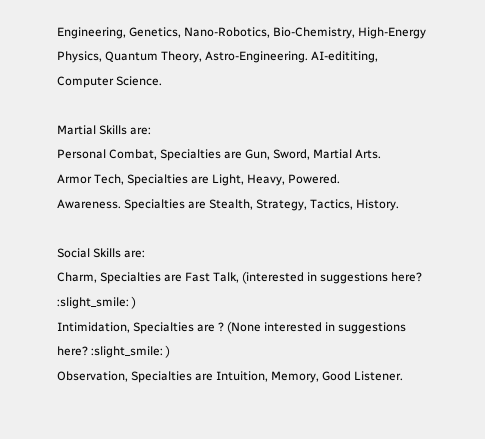Engineering, Genetics, Nano-Robotics, Bio-Chemistry, High-Energy Physics, Quantum Theory, Astro-Engineering. AI-edititing, Computer Science.

Martial Skills are:
Personal Combat, Specialties are Gun, Sword, Martial Arts.
Armor Tech, Specialties are Light, Heavy, Powered.
Awareness. Specialties are Stealth, Strategy, Tactics, History.

Social Skills are:
Charm, Specialties are Fast Talk, (interested in suggestions here? :slight_smile: )
Intimidation, Specialties are ? (None interested in suggestions here? :slight_smile: )
Observation, Specialties are Intuition, Memory, Good Listener.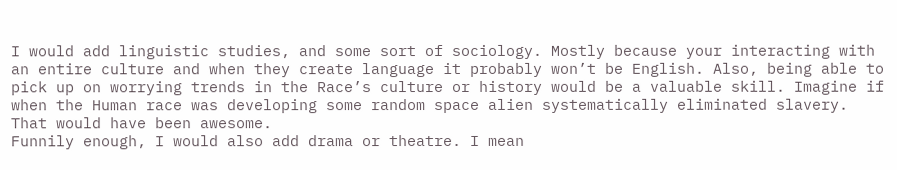I would add linguistic studies, and some sort of sociology. Mostly because your interacting with an entire culture and when they create language it probably won’t be English. Also, being able to pick up on worrying trends in the Race’s culture or history would be a valuable skill. Imagine if when the Human race was developing some random space alien systematically eliminated slavery. That would have been awesome.
Funnily enough, I would also add drama or theatre. I mean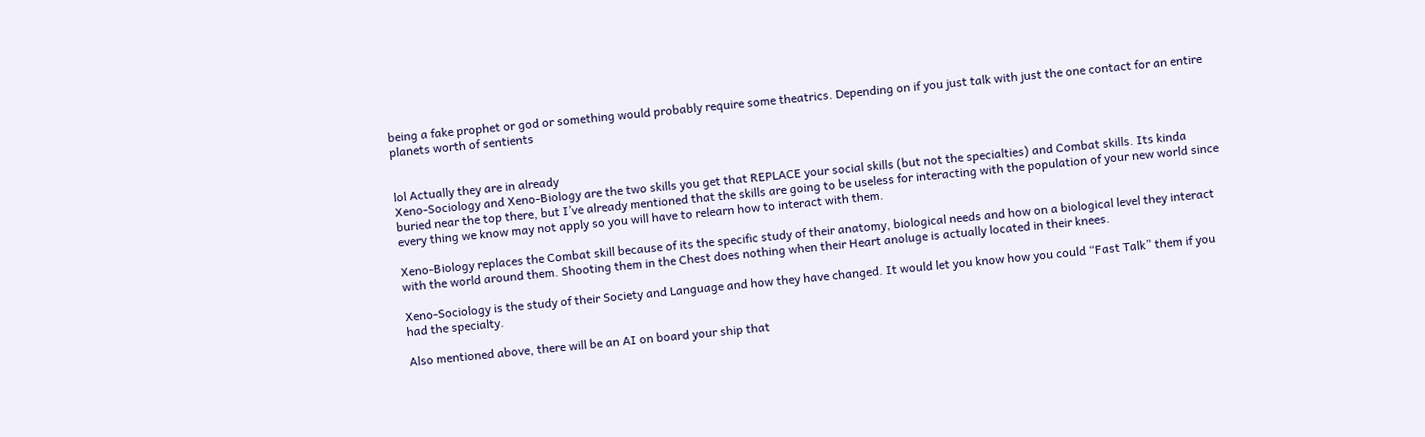being a fake prophet or god or something would probably require some theatrics. Depending on if you just talk with just the one contact for an entire planets worth of sentients


lol Actually they are in already
Xeno-Sociology and Xeno-Biology are the two skills you get that REPLACE your social skills (but not the specialties) and Combat skills. Its kinda buried near the top there, but I’ve already mentioned that the skills are going to be useless for interacting with the population of your new world since every thing we know may not apply so you will have to relearn how to interact with them.

Xeno-Biology replaces the Combat skill because of its the specific study of their anatomy, biological needs and how on a biological level they interact with the world around them. Shooting them in the Chest does nothing when their Heart anoluge is actually located in their knees.

Xeno-Sociology is the study of their Society and Language and how they have changed. It would let you know how you could “Fast Talk” them if you had the specialty.

Also mentioned above, there will be an AI on board your ship that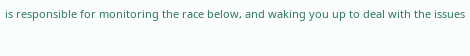is responsible for monitoring the race below, and waking you up to deal with the issues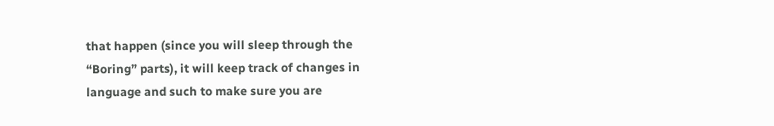that happen (since you will sleep through the “Boring” parts), it will keep track of changes in language and such to make sure you are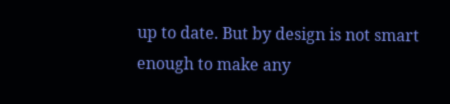up to date. But by design is not smart enough to make any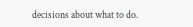decisions about what to do.